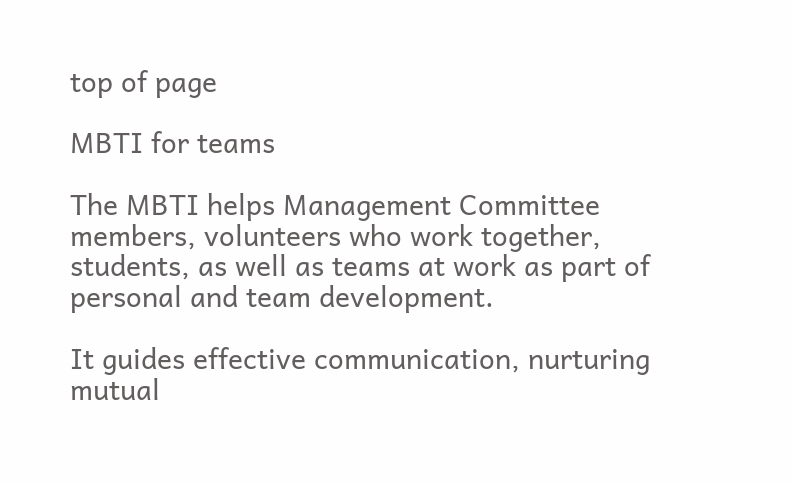top of page

MBTI for teams

The MBTI helps Management Committee members, volunteers who work together, students, as well as teams at work as part of personal and team development.

It guides effective communication, nurturing mutual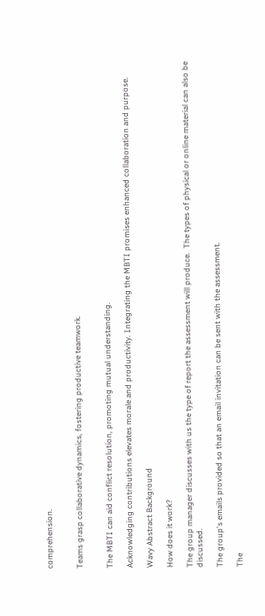comprehension.


Teams grasp collaborative dynamics, fostering productive teamwork.


The MBTI can aid conflict resolution, promoting mutual understanding.

Acknowledging contributions elevates morale and productivity. Integrating the MBTI promises enhanced collaboration and purpose.

Wavy Abstract Background

How does it work?

The group manager discusses with us the type of report the assessment will produce.  The types of physical or online material can also be discussed.

The group's emails provided so that an email invitation can be sent with the assessment.

The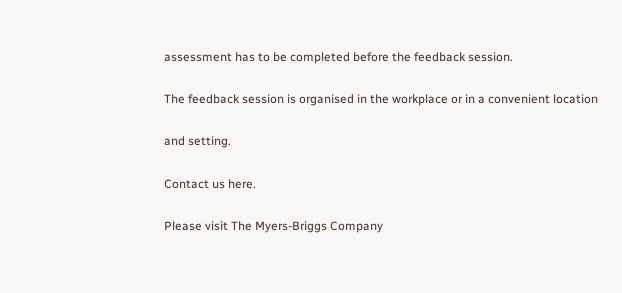assessment has to be completed before the feedback session.

The feedback session is organised in the workplace or in a convenient location

and setting.

Contact us here.

Please visit The Myers-Briggs Company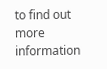to find out more information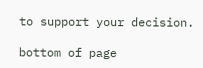to support your decision.

bottom of page